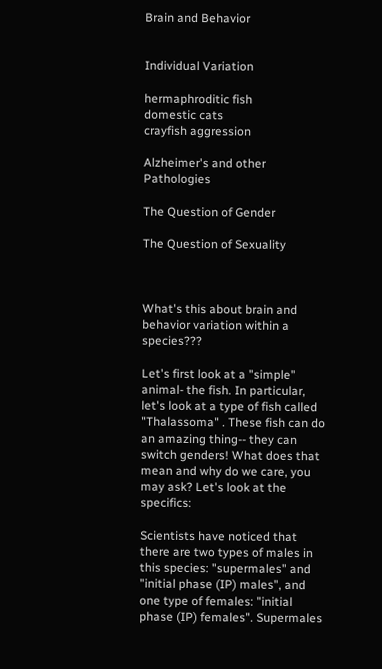Brain and Behavior


Individual Variation

hermaphroditic fish
domestic cats
crayfish aggression

Alzheimer's and other Pathologies

The Question of Gender

The Question of Sexuality



What's this about brain and behavior variation within a species???

Let's first look at a "simple" animal- the fish. In particular, let's look at a type of fish called "Thalassoma" . These fish can do an amazing thing-- they can switch genders! What does that mean and why do we care, you may ask? Let's look at the specifics:

Scientists have noticed that there are two types of males in this species: "supermales" and "initial phase (IP) males", and one type of females: "initial phase (IP) females". Supermales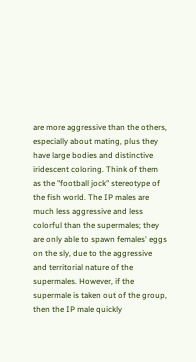are more aggressive than the others, especially about mating, plus they have large bodies and distinctive iridescent coloring. Think of them as the "football jock" stereotype of the fish world. The IP males are much less aggressive and less colorful than the supermales; they are only able to spawn females' eggs on the sly, due to the aggressive and territorial nature of the supermales. However, if the supermale is taken out of the group, then the IP male quickly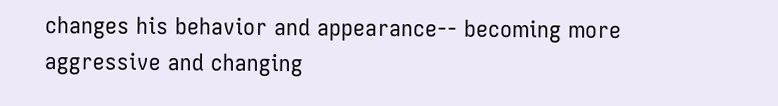changes his behavior and appearance-- becoming more aggressive and changing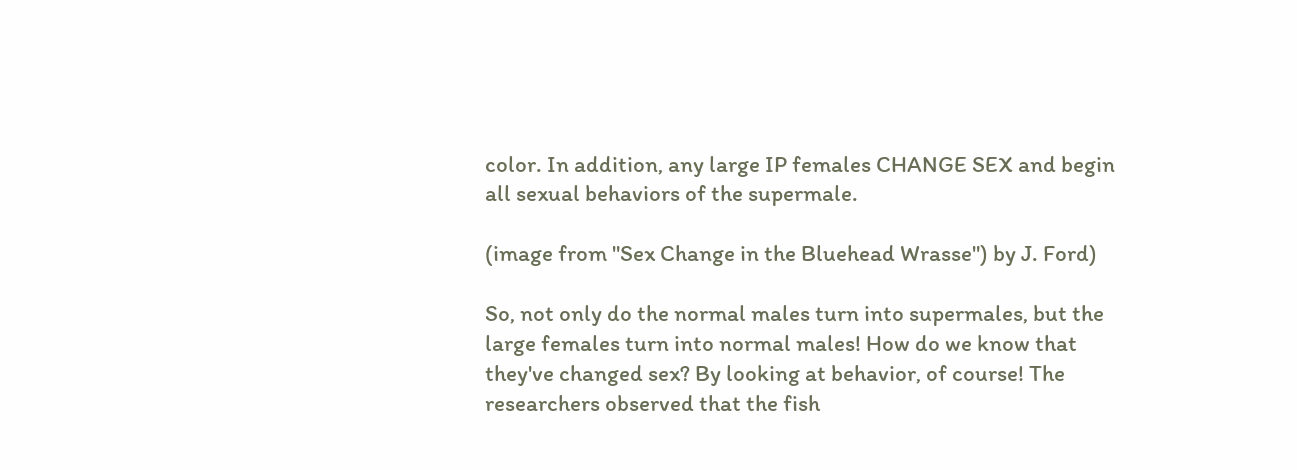color. In addition, any large IP females CHANGE SEX and begin all sexual behaviors of the supermale.

(image from "Sex Change in the Bluehead Wrasse") by J. Ford)

So, not only do the normal males turn into supermales, but the large females turn into normal males! How do we know that they've changed sex? By looking at behavior, of course! The researchers observed that the fish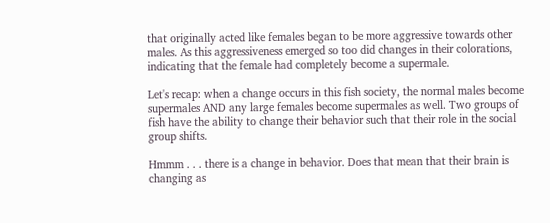that originally acted like females began to be more aggressive towards other males. As this aggressiveness emerged so too did changes in their colorations, indicating that the female had completely become a supermale.

Let's recap: when a change occurs in this fish society, the normal males become supermales AND any large females become supermales as well. Two groups of fish have the ability to change their behavior such that their role in the social group shifts.

Hmmm . . . there is a change in behavior. Does that mean that their brain is changing as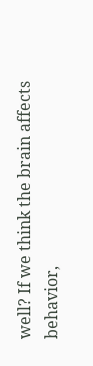well? If we think the brain affects behavior,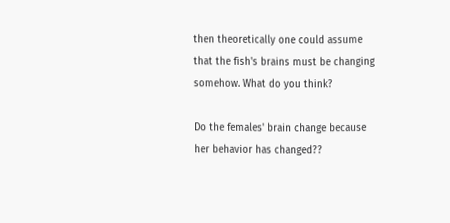then theoretically one could assume that the fish's brains must be changing somehow. What do you think?

Do the females' brain change because her behavior has changed??